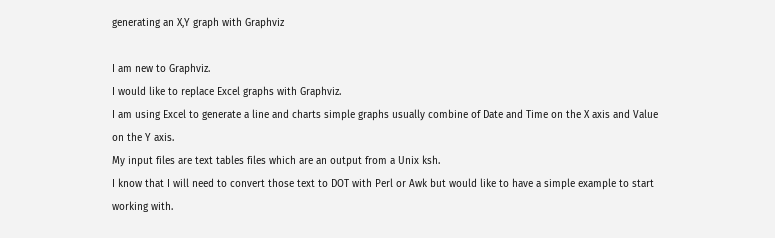generating an X,Y graph with Graphviz

I am new to Graphviz.
I would like to replace Excel graphs with Graphviz.
I am using Excel to generate a line and charts simple graphs usually combine of Date and Time on the X axis and Value on the Y axis.
My input files are text tables files which are an output from a Unix ksh.
I know that I will need to convert those text to DOT with Perl or Awk but would like to have a simple example to start working with.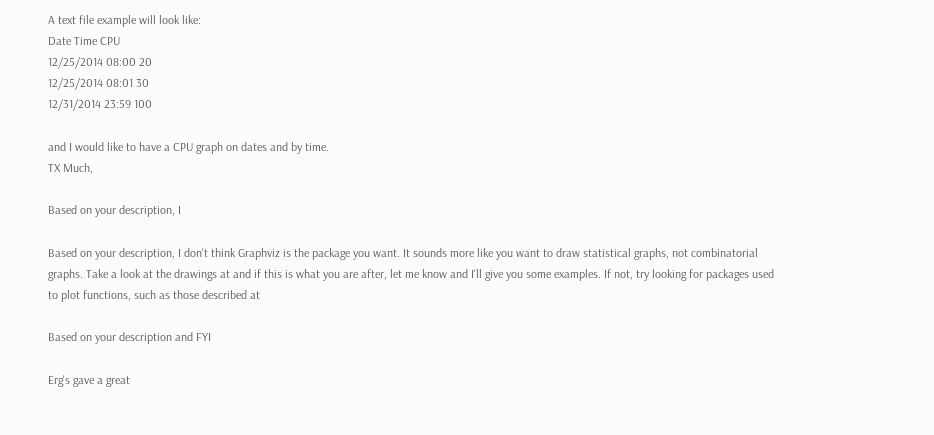A text file example will look like:
Date Time CPU
12/25/2014 08:00 20
12/25/2014 08:01 30
12/31/2014 23:59 100

and I would like to have a CPU graph on dates and by time.
TX Much,

Based on your description, I

Based on your description, I don't think Graphviz is the package you want. It sounds more like you want to draw statistical graphs, not combinatorial graphs. Take a look at the drawings at and if this is what you are after, let me know and I'll give you some examples. If not, try looking for packages used to plot functions, such as those described at

Based on your description and FYI

Erg's gave a great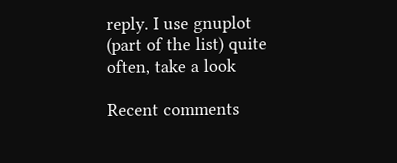reply. I use gnuplot (part of the list) quite often, take a look

Recent comments